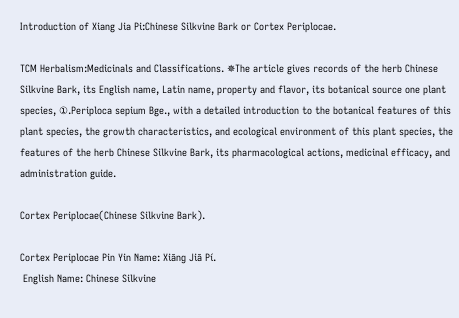Introduction of Xiang Jia Pi:Chinese Silkvine Bark or Cortex Periplocae.

TCM Herbalism:Medicinals and Classifications. ✵The article gives records of the herb Chinese Silkvine Bark, its English name, Latin name, property and flavor, its botanical source one plant species, ①.Periploca sepium Bge., with a detailed introduction to the botanical features of this plant species, the growth characteristics, and ecological environment of this plant species, the features of the herb Chinese Silkvine Bark, its pharmacological actions, medicinal efficacy, and administration guide.

Cortex Periplocae(Chinese Silkvine Bark).

Cortex Periplocae Pin Yin Name: Xiānɡ Jiā Pí.
 English Name: Chinese Silkvine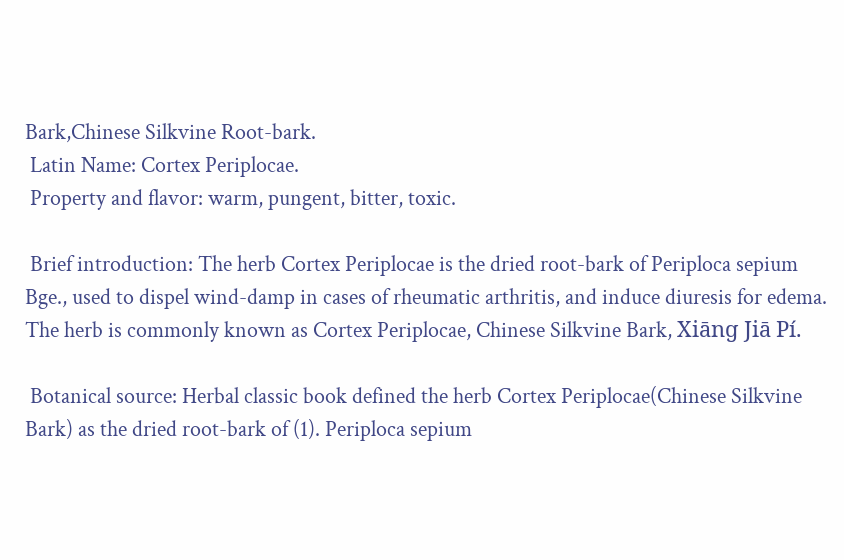Bark,Chinese Silkvine Root-bark.
 Latin Name: Cortex Periplocae.
 Property and flavor: warm, pungent, bitter, toxic.

 Brief introduction: The herb Cortex Periplocae is the dried root-bark of Periploca sepium Bge., used to dispel wind-damp in cases of rheumatic arthritis, and induce diuresis for edema. The herb is commonly known as Cortex Periplocae, Chinese Silkvine Bark, Xiānɡ Jiā Pí.

 Botanical source: Herbal classic book defined the herb Cortex Periplocae(Chinese Silkvine Bark) as the dried root-bark of (1). Periploca sepium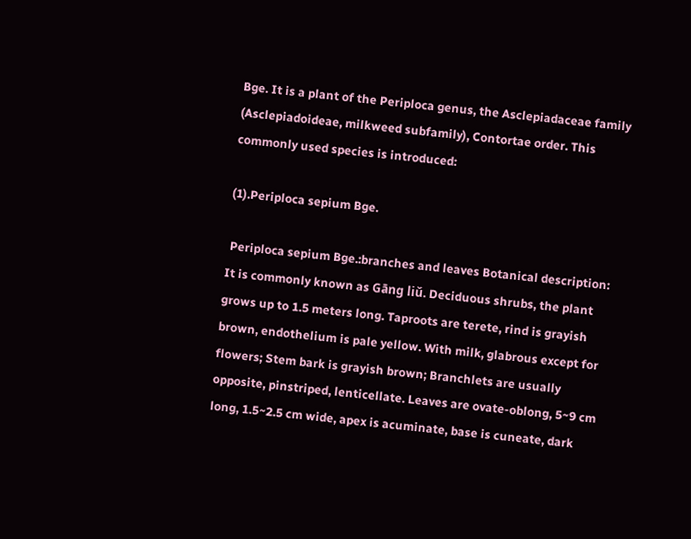Bge. It is a plant of the Periploca genus, the Asclepiadaceae family (Asclepiadoideae, milkweed subfamily), Contortae order. This commonly used species is introduced:

(1).Periploca sepium Bge.

 Periploca sepium Bge.:branches and leaves Botanical description: It is commonly known as Gāng liǔ. Deciduous shrubs, the plant grows up to 1.5 meters long. Taproots are terete, rind is grayish brown, endothelium is pale yellow. With milk, glabrous except for flowers; Stem bark is grayish brown; Branchlets are usually opposite, pinstriped, lenticellate. Leaves are ovate-oblong, 5~9 cm long, 1.5~2.5 cm wide, apex is acuminate, base is cuneate, dark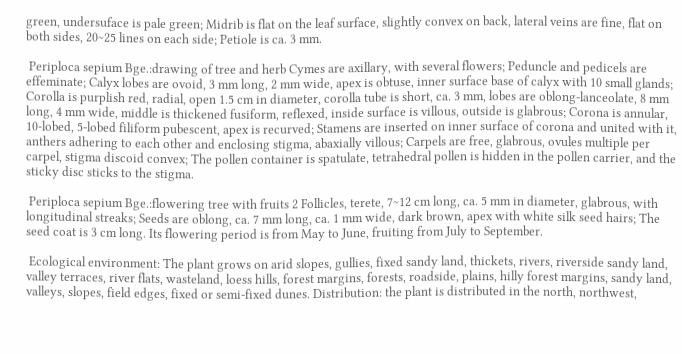green, undersuface is pale green; Midrib is flat on the leaf surface, slightly convex on back, lateral veins are fine, flat on both sides, 20~25 lines on each side; Petiole is ca. 3 mm.

 Periploca sepium Bge.:drawing of tree and herb Cymes are axillary, with several flowers; Peduncle and pedicels are effeminate; Calyx lobes are ovoid, 3 mm long, 2 mm wide, apex is obtuse, inner surface base of calyx with 10 small glands; Corolla is purplish red, radial, open 1.5 cm in diameter, corolla tube is short, ca. 3 mm, lobes are oblong-lanceolate, 8 mm long, 4 mm wide, middle is thickened fusiform, reflexed, inside surface is villous, outside is glabrous; Corona is annular, 10-lobed, 5-lobed filiform pubescent, apex is recurved; Stamens are inserted on inner surface of corona and united with it, anthers adhering to each other and enclosing stigma, abaxially villous; Carpels are free, glabrous, ovules multiple per carpel, stigma discoid convex; The pollen container is spatulate, tetrahedral pollen is hidden in the pollen carrier, and the sticky disc sticks to the stigma.

 Periploca sepium Bge.:flowering tree with fruits 2 Follicles, terete, 7~12 cm long, ca. 5 mm in diameter, glabrous, with longitudinal streaks; Seeds are oblong, ca. 7 mm long, ca. 1 mm wide, dark brown, apex with white silk seed hairs; The seed coat is 3 cm long. Its flowering period is from May to June, fruiting from July to September.

 Ecological environment: The plant grows on arid slopes, gullies, fixed sandy land, thickets, rivers, riverside sandy land, valley terraces, river flats, wasteland, loess hills, forest margins, forests, roadside, plains, hilly forest margins, sandy land, valleys, slopes, field edges, fixed or semi-fixed dunes. Distribution: the plant is distributed in the north, northwest,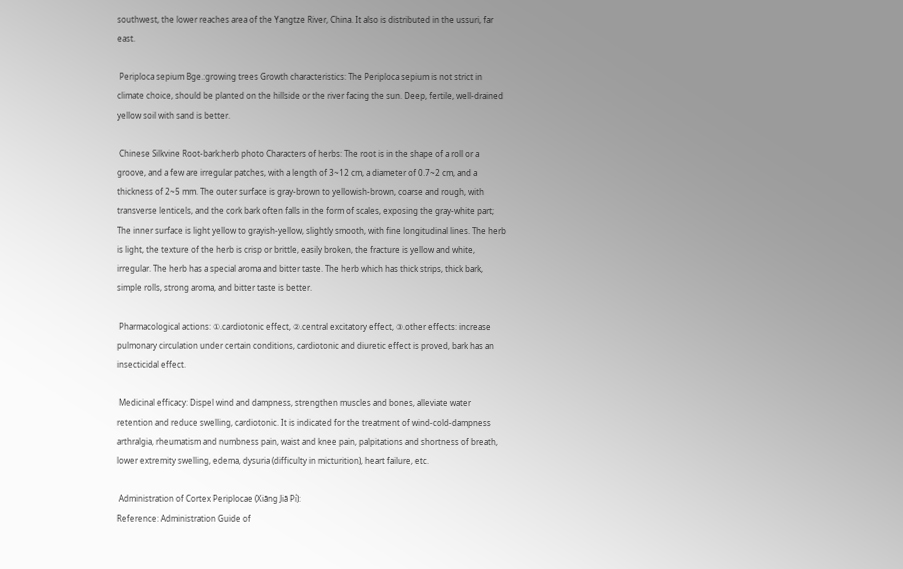southwest, the lower reaches area of the Yangtze River, China. It also is distributed in the ussuri, far east.

 Periploca sepium Bge.:growing trees Growth characteristics: The Periploca sepium is not strict in climate choice, should be planted on the hillside or the river facing the sun. Deep, fertile, well-drained yellow soil with sand is better.

 Chinese Silkvine Root-bark:herb photo Characters of herbs: The root is in the shape of a roll or a groove, and a few are irregular patches, with a length of 3~12 cm, a diameter of 0.7~2 cm, and a thickness of 2~5 mm. The outer surface is gray-brown to yellowish-brown, coarse and rough, with transverse lenticels, and the cork bark often falls in the form of scales, exposing the gray-white part; The inner surface is light yellow to grayish-yellow, slightly smooth, with fine longitudinal lines. The herb is light, the texture of the herb is crisp or brittle, easily broken, the fracture is yellow and white, irregular. The herb has a special aroma and bitter taste. The herb which has thick strips, thick bark, simple rolls, strong aroma, and bitter taste is better.

 Pharmacological actions: ①.cardiotonic effect, ②.central excitatory effect, ③.other effects: increase pulmonary circulation under certain conditions, cardiotonic and diuretic effect is proved, bark has an insecticidal effect.

 Medicinal efficacy: Dispel wind and dampness, strengthen muscles and bones, alleviate water retention and reduce swelling, cardiotonic. It is indicated for the treatment of wind-cold-dampness arthralgia, rheumatism and numbness pain, waist and knee pain, palpitations and shortness of breath, lower extremity swelling, edema, dysuria (difficulty in micturition), heart failure, etc.

 Administration of Cortex Periplocae (Xiānɡ Jiā Pí):
Reference: Administration Guide of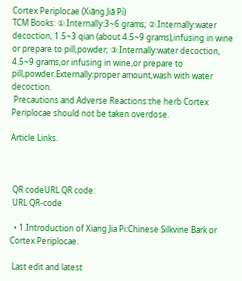Cortex Periplocae (Xiānɡ Jiā Pí)
TCM Books: ①.Internally:3~6 grams; ②.Internally:water decoction, 1.5~3 qian (about 4.5~9 grams),infusing in wine or prepare to pill,powder; ③.Internally:water decoction, 4.5~9 grams,or infusing in wine,or prepare to pill,powder.Externally:proper amount,wash with water decoction.
 Precautions and Adverse Reactions:the herb Cortex Periplocae should not be taken overdose.

Article Links.



 QR codeURL QR code:
 URL QR-code

  • 1.Introduction of Xiang Jia Pi:Chinese Silkvine Bark or Cortex Periplocae.

 Last edit and latest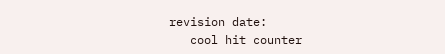revision date:
   cool hit counter